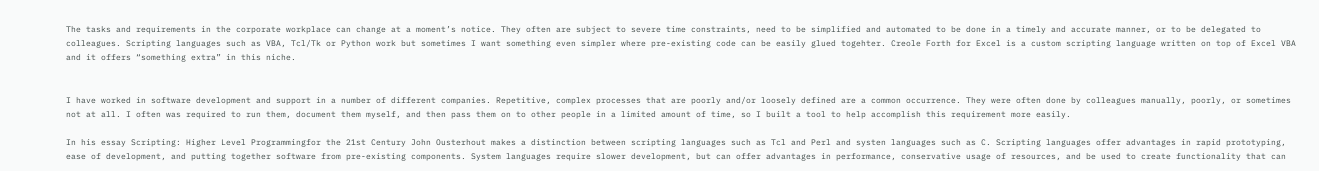The tasks and requirements in the corporate workplace can change at a moment’s notice. They often are subject to severe time constraints, need to be simplified and automated to be done in a timely and accurate manner, or to be delegated to colleagues. Scripting languages such as VBA, Tcl/Tk or Python work but sometimes I want something even simpler where pre-existing code can be easily glued togehter. Creole Forth for Excel is a custom scripting language written on top of Excel VBA and it offers “something extra” in this niche.


I have worked in software development and support in a number of different companies. Repetitive, complex processes that are poorly and/or loosely defined are a common occurrence. They were often done by colleagues manually, poorly, or sometimes not at all. I often was required to run them, document them myself, and then pass them on to other people in a limited amount of time, so I built a tool to help accomplish this requirement more easily.

In his essay Scripting: Higher Level Programmingfor the 21st Century John Ousterhout makes a distinction between scripting languages such as Tcl and Perl and systen languages such as C. Scripting languages offer advantages in rapid prototyping, ease of development, and putting together software from pre-existing components. System languages require slower development, but can offer advantages in performance, conservative usage of resources, and be used to create functionality that can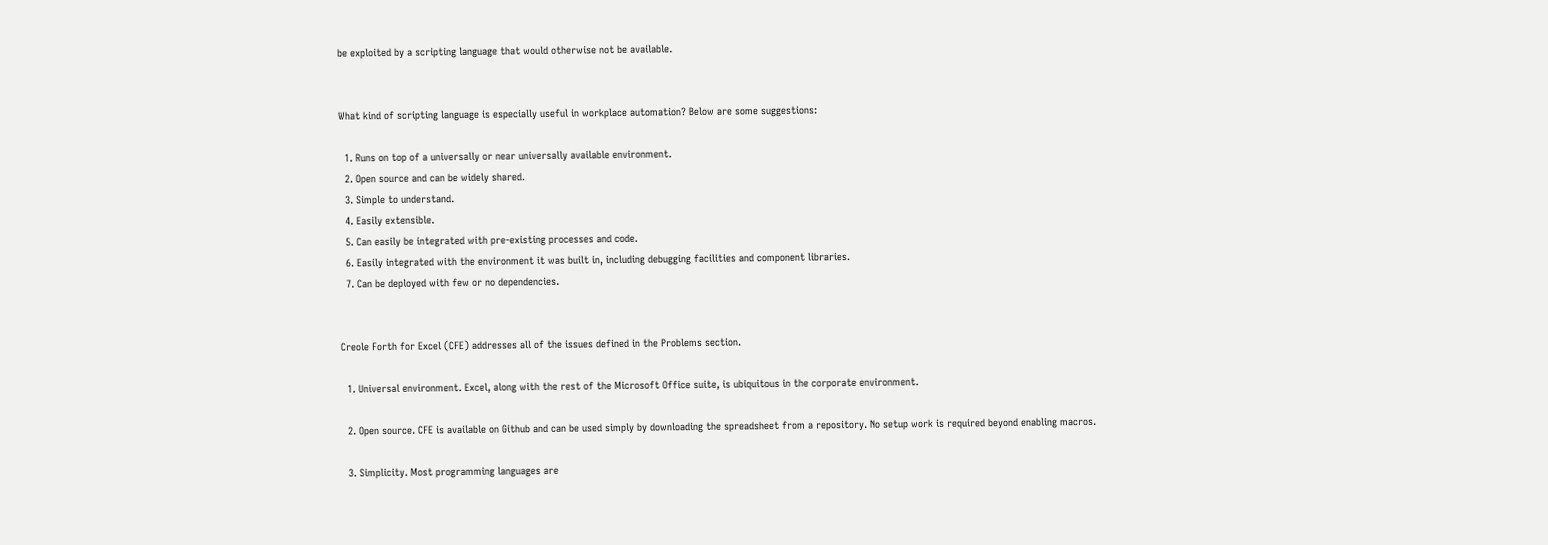be exploited by a scripting language that would otherwise not be available.


What kind of scripting language is especially useful in workplace automation? Below are some suggestions:

  1. Runs on top of a universally or near universally available environment.
  2. Open source and can be widely shared.
  3. Simple to understand.
  4. Easily extensible.
  5. Can easily be integrated with pre-existing processes and code.
  6. Easily integrated with the environment it was built in, including debugging facilities and component libraries.
  7. Can be deployed with few or no dependencies.


Creole Forth for Excel (CFE) addresses all of the issues defined in the Problems section.

  1. Universal environment. Excel, along with the rest of the Microsoft Office suite, is ubiquitous in the corporate environment.

  2. Open source. CFE is available on Github and can be used simply by downloading the spreadsheet from a repository. No setup work is required beyond enabling macros.

  3. Simplicity. Most programming languages are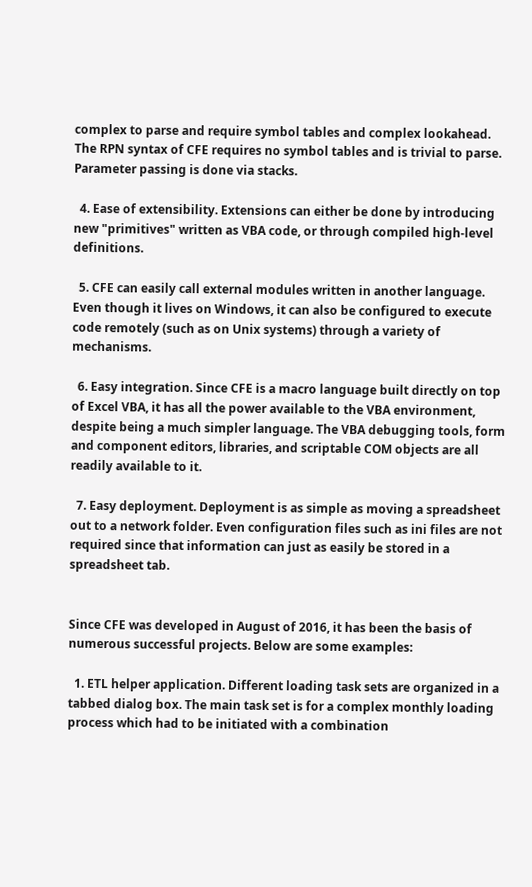complex to parse and require symbol tables and complex lookahead. The RPN syntax of CFE requires no symbol tables and is trivial to parse. Parameter passing is done via stacks.

  4. Ease of extensibility. Extensions can either be done by introducing new "primitives" written as VBA code, or through compiled high-level definitions.

  5. CFE can easily call external modules written in another language. Even though it lives on Windows, it can also be configured to execute code remotely (such as on Unix systems) through a variety of mechanisms.

  6. Easy integration. Since CFE is a macro language built directly on top of Excel VBA, it has all the power available to the VBA environment, despite being a much simpler language. The VBA debugging tools, form and component editors, libraries, and scriptable COM objects are all readily available to it.

  7. Easy deployment. Deployment is as simple as moving a spreadsheet out to a network folder. Even configuration files such as ini files are not required since that information can just as easily be stored in a spreadsheet tab.


Since CFE was developed in August of 2016, it has been the basis of numerous successful projects. Below are some examples:

  1. ETL helper application. Different loading task sets are organized in a tabbed dialog box. The main task set is for a complex monthly loading process which had to be initiated with a combination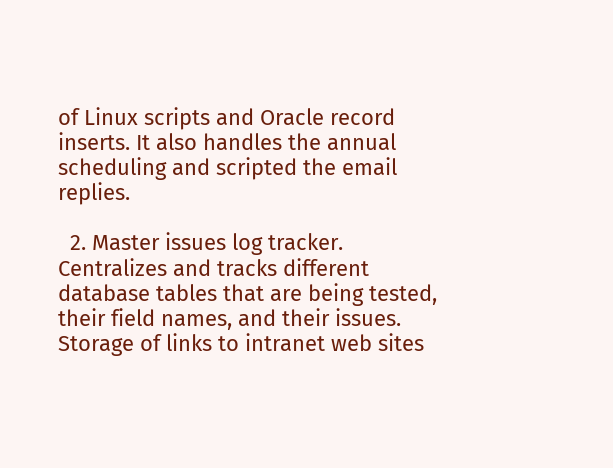of Linux scripts and Oracle record inserts. It also handles the annual scheduling and scripted the email replies.

  2. Master issues log tracker. Centralizes and tracks different database tables that are being tested, their field names, and their issues. Storage of links to intranet web sites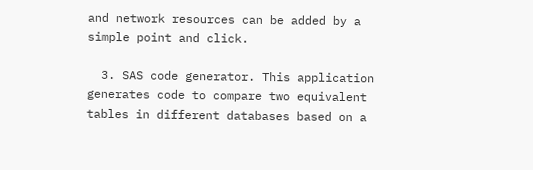and network resources can be added by a simple point and click.

  3. SAS code generator. This application generates code to compare two equivalent tables in different databases based on a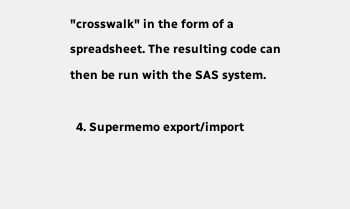"crosswalk" in the form of a spreadsheet. The resulting code can then be run with the SAS system.

  4. Supermemo export/import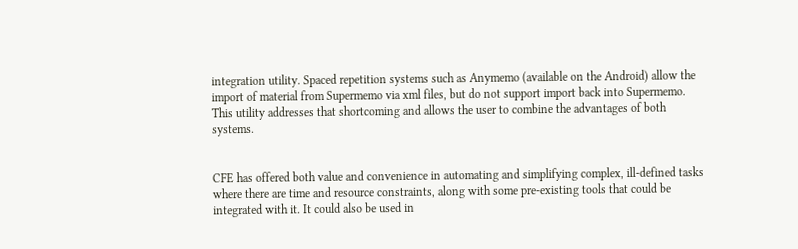integration utility. Spaced repetition systems such as Anymemo (available on the Android) allow the import of material from Supermemo via xml files, but do not support import back into Supermemo. This utility addresses that shortcoming and allows the user to combine the advantages of both systems.


CFE has offered both value and convenience in automating and simplifying complex, ill-defined tasks where there are time and resource constraints, along with some pre-existing tools that could be integrated with it. It could also be used in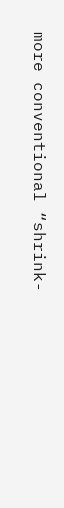more conventional “shrink-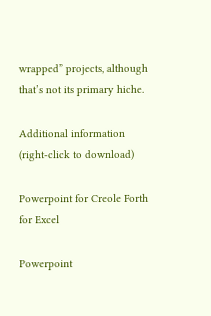wrapped” projects, although that’s not its primary hiche.

Additional information (right-click to download)

Powerpoint for Creole Forth for Excel

Powerpoint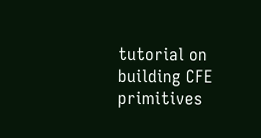tutorial on building CFE primitives